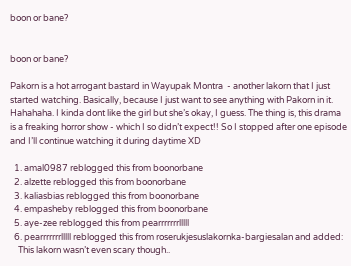boon or bane?


boon or bane?

Pakorn is a hot arrogant bastard in Wayupak Montra  - another lakorn that I just started watching. Basically, because I just want to see anything with Pakorn in it. Hahahaha. I kinda dont like the girl but she’s okay, I guess. The thing is, this drama is a freaking horror show - which I so didn’t expect!! So I stopped after one episode and I’ll continue watching it during daytime XD

  1. amal0987 reblogged this from boonorbane
  2. alzette reblogged this from boonorbane
  3. kaliasbias reblogged this from boonorbane
  4. empasheby reblogged this from boonorbane
  5. aye-zee reblogged this from pearrrrrrrlllll
  6. pearrrrrrrlllll reblogged this from roserukjesuslakornka-bargiesalan and added:
    This lakorn wasn’t even scary though..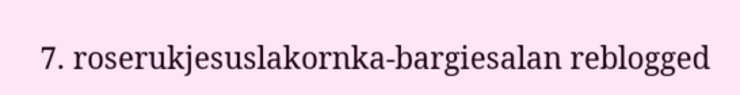7. roserukjesuslakornka-bargiesalan reblogged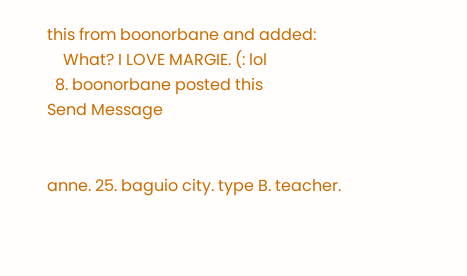this from boonorbane and added:
    What? I LOVE MARGIE. (: lol
  8. boonorbane posted this
Send Message


anne. 25. baguio city. type B. teacher.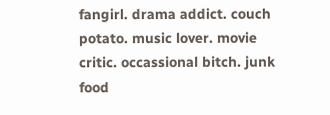fangirl. drama addict. couch potato. music lover. movie critic. occassional bitch. junk food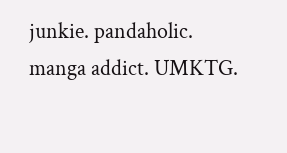junkie. pandaholic. manga addict. UMKTG.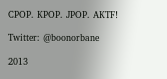CPOP. KPOP. JPOP. AKTF!

Twitter: @boonorbane

2013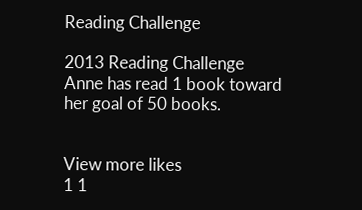Reading Challenge

2013 Reading Challenge
Anne has read 1 book toward her goal of 50 books.


View more likes
1 1